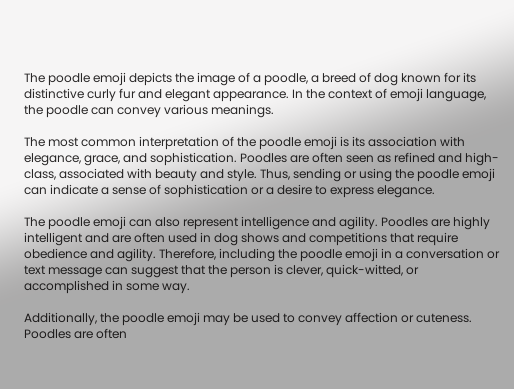The poodle emoji depicts the image of a poodle, a breed of dog known for its distinctive curly fur and elegant appearance. In the context of emoji language, the poodle can convey various meanings.

The most common interpretation of the poodle emoji is its association with elegance, grace, and sophistication. Poodles are often seen as refined and high-class, associated with beauty and style. Thus, sending or using the poodle emoji can indicate a sense of sophistication or a desire to express elegance.

The poodle emoji can also represent intelligence and agility. Poodles are highly intelligent and are often used in dog shows and competitions that require obedience and agility. Therefore, including the poodle emoji in a conversation or text message can suggest that the person is clever, quick-witted, or accomplished in some way.

Additionally, the poodle emoji may be used to convey affection or cuteness. Poodles are often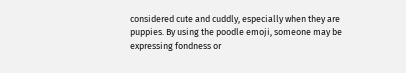considered cute and cuddly, especially when they are puppies. By using the poodle emoji, someone may be expressing fondness or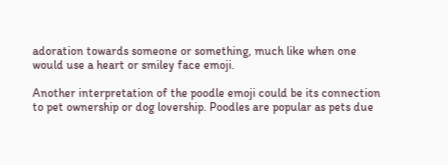adoration towards someone or something, much like when one would use a heart or smiley face emoji.

Another interpretation of the poodle emoji could be its connection to pet ownership or dog lovership. Poodles are popular as pets due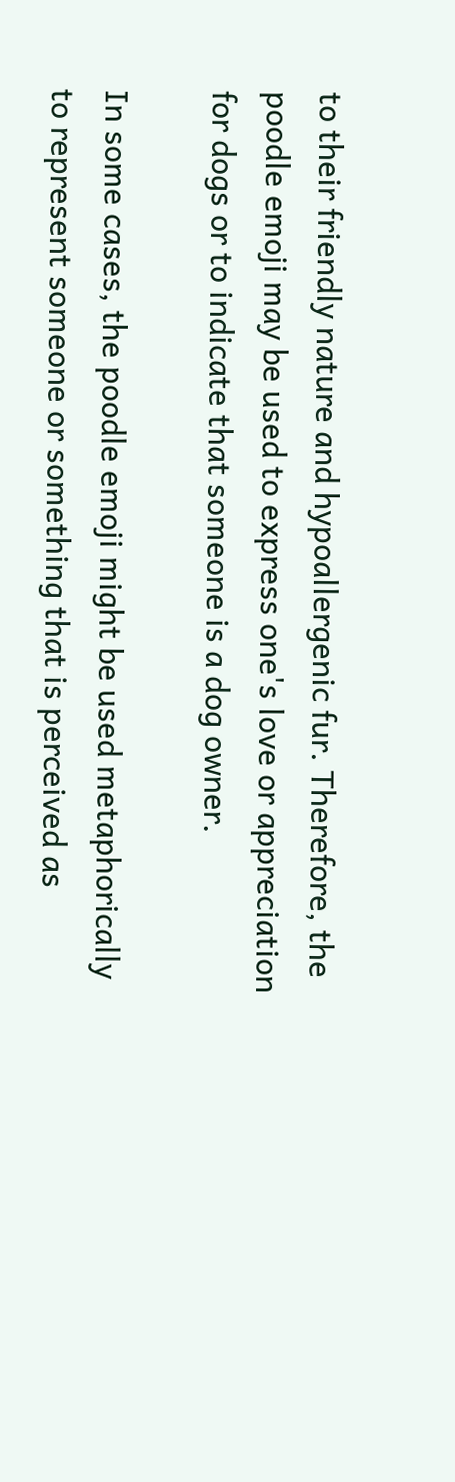to their friendly nature and hypoallergenic fur. Therefore, the poodle emoji may be used to express one's love or appreciation for dogs or to indicate that someone is a dog owner.

In some cases, the poodle emoji might be used metaphorically to represent someone or something that is perceived as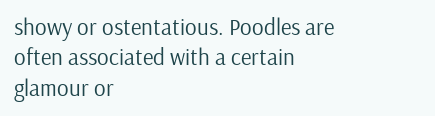showy or ostentatious. Poodles are often associated with a certain glamour or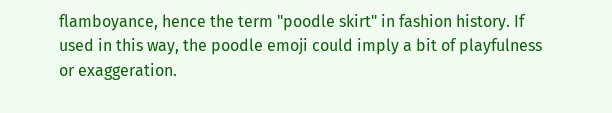flamboyance, hence the term "poodle skirt" in fashion history. If used in this way, the poodle emoji could imply a bit of playfulness or exaggeration.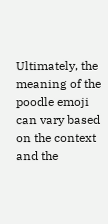Ultimately, the meaning of the poodle emoji can vary based on the context and the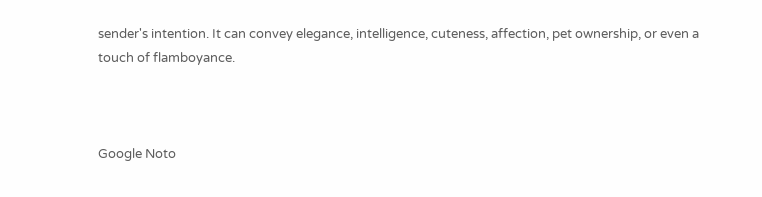sender's intention. It can convey elegance, intelligence, cuteness, affection, pet ownership, or even a touch of flamboyance.



Google Noto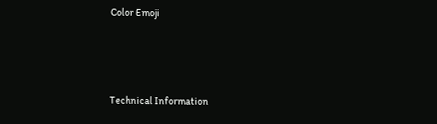Color Emoji



Technical Information